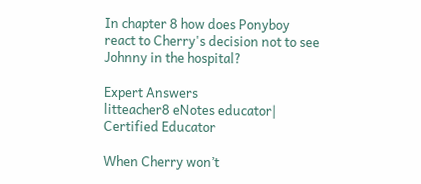In chapter 8 how does Ponyboy react to Cherry's decision not to see Johnny in the hospital?

Expert Answers
litteacher8 eNotes educator| Certified Educator

When Cherry won’t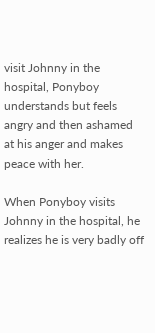visit Johnny in the hospital, Ponyboy understands but feels angry and then ashamed at his anger and makes peace with her.

When Ponyboy visits Johnny in the hospital, he realizes he is very badly off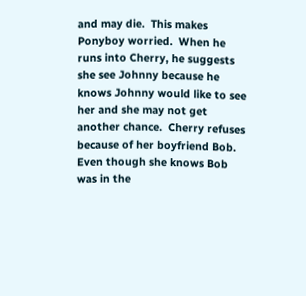and may die.  This makes Ponyboy worried.  When he runs into Cherry, he suggests she see Johnny because he knows Johnny would like to see her and she may not get another chance.  Cherry refuses because of her boyfriend Bob.  Even though she knows Bob was in the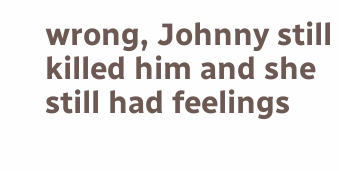wrong, Johnny still killed him and she still had feelings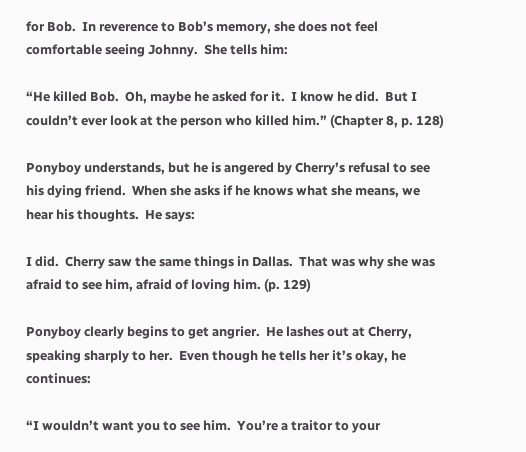for Bob.  In reverence to Bob’s memory, she does not feel comfortable seeing Johnny.  She tells him:

“He killed Bob.  Oh, maybe he asked for it.  I know he did.  But I couldn’t ever look at the person who killed him.” (Chapter 8, p. 128)

Ponyboy understands, but he is angered by Cherry’s refusal to see his dying friend.  When she asks if he knows what she means, we hear his thoughts.  He says:

I did.  Cherry saw the same things in Dallas.  That was why she was afraid to see him, afraid of loving him. (p. 129)

Ponyboy clearly begins to get angrier.  He lashes out at Cherry, speaking sharply to her.  Even though he tells her it’s okay, he continues:

“I wouldn’t want you to see him.  You’re a traitor to your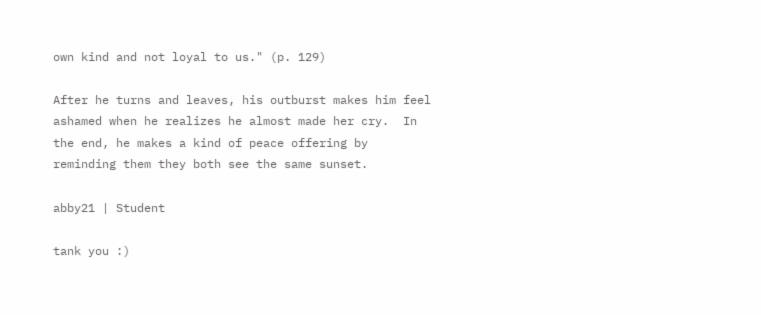own kind and not loyal to us." (p. 129)

After he turns and leaves, his outburst makes him feel ashamed when he realizes he almost made her cry.  In the end, he makes a kind of peace offering by reminding them they both see the same sunset.

abby21 | Student

tank you :)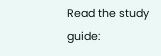Read the study guide: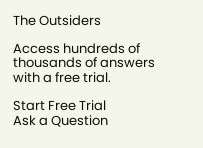The Outsiders

Access hundreds of thousands of answers with a free trial.

Start Free Trial
Ask a Question